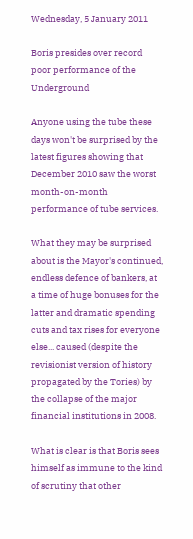Wednesday, 5 January 2011

Boris presides over record poor performance of the Underground

Anyone using the tube these days won't be surprised by the latest figures showing that December 2010 saw the worst month-on-month performance of tube services.

What they may be surprised about is the Mayor's continued, endless defence of bankers, at a time of huge bonuses for the latter and dramatic spending cuts and tax rises for everyone else... caused (despite the revisionist version of history propagated by the Tories) by the collapse of the major financial institutions in 2008.

What is clear is that Boris sees himself as immune to the kind of scrutiny that other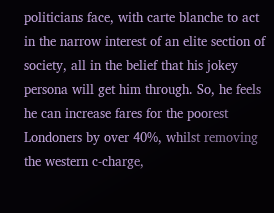politicians face, with carte blanche to act in the narrow interest of an elite section of society, all in the belief that his jokey persona will get him through. So, he feels he can increase fares for the poorest Londoners by over 40%, whilst removing the western c-charge,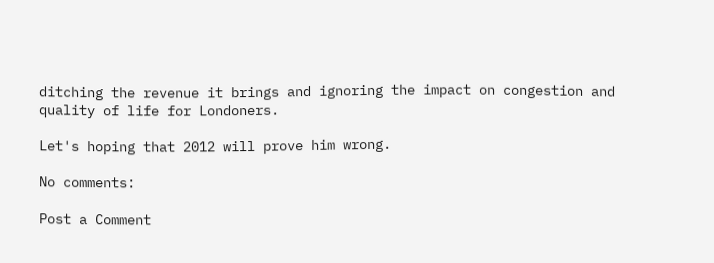ditching the revenue it brings and ignoring the impact on congestion and quality of life for Londoners.

Let's hoping that 2012 will prove him wrong.

No comments:

Post a Comment